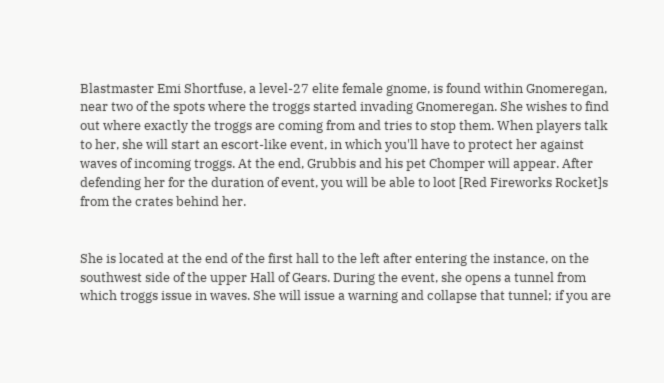Blastmaster Emi Shortfuse, a level-27 elite female gnome, is found within Gnomeregan, near two of the spots where the troggs started invading Gnomeregan. She wishes to find out where exactly the troggs are coming from and tries to stop them. When players talk to her, she will start an escort-like event, in which you'll have to protect her against waves of incoming troggs. At the end, Grubbis and his pet Chomper will appear. After defending her for the duration of event, you will be able to loot [Red Fireworks Rocket]s from the crates behind her.


She is located at the end of the first hall to the left after entering the instance, on the southwest side of the upper Hall of Gears. During the event, she opens a tunnel from which troggs issue in waves. She will issue a warning and collapse that tunnel; if you are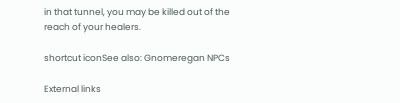in that tunnel, you may be killed out of the reach of your healers.

shortcut iconSee also: Gnomeregan NPCs

External links